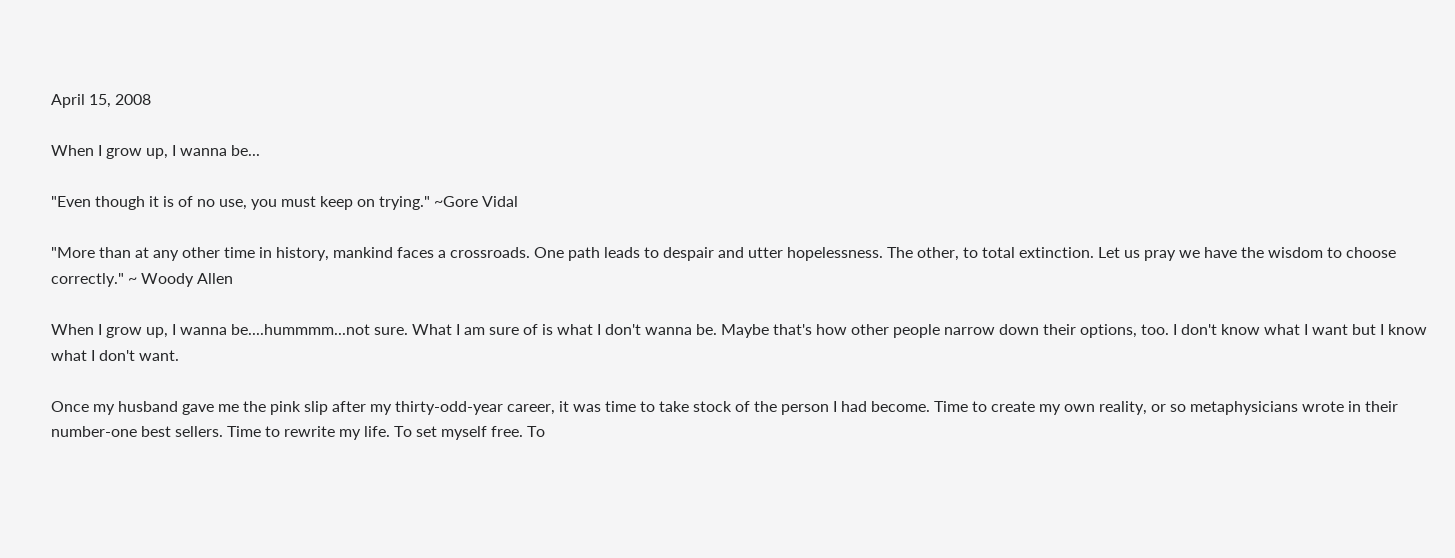April 15, 2008

When I grow up, I wanna be...

"Even though it is of no use, you must keep on trying." ~Gore Vidal

"More than at any other time in history, mankind faces a crossroads. One path leads to despair and utter hopelessness. The other, to total extinction. Let us pray we have the wisdom to choose correctly." ~ Woody Allen

When I grow up, I wanna be....hummmm...not sure. What I am sure of is what I don't wanna be. Maybe that's how other people narrow down their options, too. I don't know what I want but I know what I don't want.

Once my husband gave me the pink slip after my thirty-odd-year career, it was time to take stock of the person I had become. Time to create my own reality, or so metaphysicians wrote in their number-one best sellers. Time to rewrite my life. To set myself free. To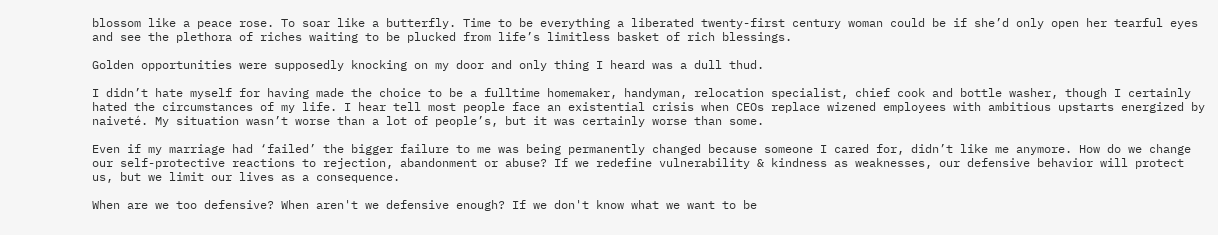blossom like a peace rose. To soar like a butterfly. Time to be everything a liberated twenty-first century woman could be if she’d only open her tearful eyes and see the plethora of riches waiting to be plucked from life’s limitless basket of rich blessings.

Golden opportunities were supposedly knocking on my door and only thing I heard was a dull thud.

I didn’t hate myself for having made the choice to be a fulltime homemaker, handyman, relocation specialist, chief cook and bottle washer, though I certainly hated the circumstances of my life. I hear tell most people face an existential crisis when CEOs replace wizened employees with ambitious upstarts energized by naiveté. My situation wasn’t worse than a lot of people’s, but it was certainly worse than some.

Even if my marriage had ‘failed’ the bigger failure to me was being permanently changed because someone I cared for, didn’t like me anymore. How do we change our self-protective reactions to rejection, abandonment or abuse? If we redefine vulnerability & kindness as weaknesses, our defensive behavior will protect us, but we limit our lives as a consequence.

When are we too defensive? When aren't we defensive enough? If we don't know what we want to be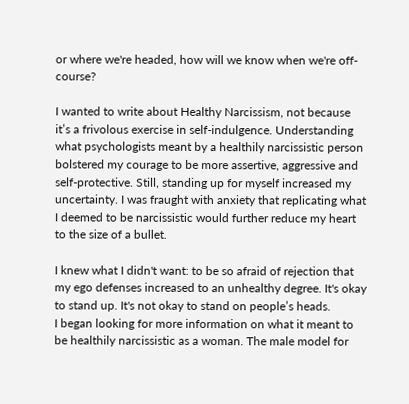or where we're headed, how will we know when we're off-course?

I wanted to write about Healthy Narcissism, not because it’s a frivolous exercise in self-indulgence. Understanding what psychologists meant by a healthily narcissistic person bolstered my courage to be more assertive, aggressive and self-protective. Still, standing up for myself increased my uncertainty. I was fraught with anxiety that replicating what I deemed to be narcissistic would further reduce my heart to the size of a bullet.

I knew what I didn't want: to be so afraid of rejection that my ego defenses increased to an unhealthy degree. It's okay to stand up. It's not okay to stand on people’s heads.
I began looking for more information on what it meant to be healthily narcissistic as a woman. The male model for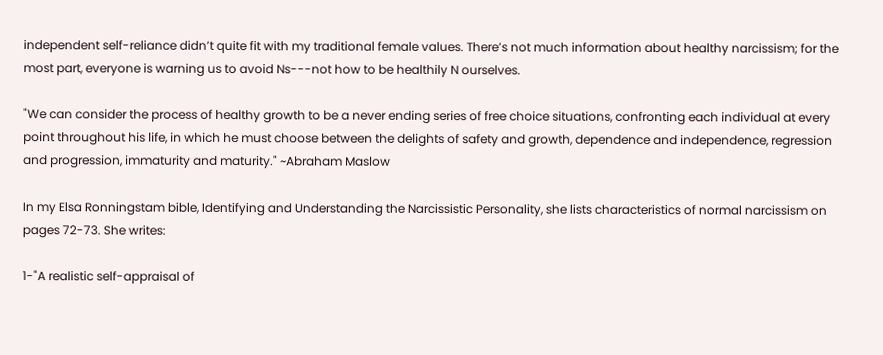independent self-reliance didn’t quite fit with my traditional female values. There’s not much information about healthy narcissism; for the most part, everyone is warning us to avoid Ns---not how to be healthily N ourselves.

"We can consider the process of healthy growth to be a never ending series of free choice situations, confronting each individual at every point throughout his life, in which he must choose between the delights of safety and growth, dependence and independence, regression and progression, immaturity and maturity." ~Abraham Maslow

In my Elsa Ronningstam bible, Identifying and Understanding the Narcissistic Personality, she lists characteristics of normal narcissism on pages 72-73. She writes:

1-"A realistic self-appraisal of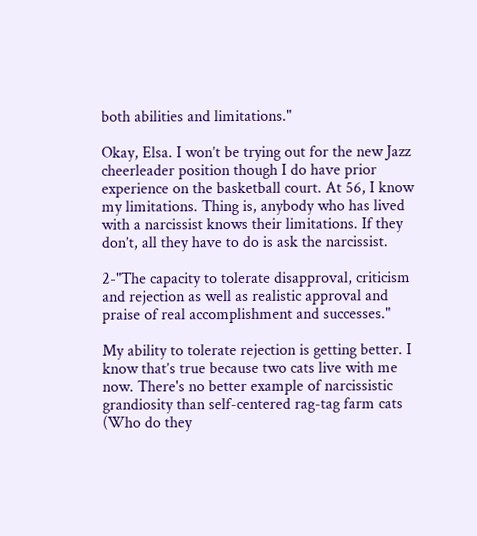both abilities and limitations."

Okay, Elsa. I won’t be trying out for the new Jazz cheerleader position though I do have prior experience on the basketball court. At 56, I know my limitations. Thing is, anybody who has lived with a narcissist knows their limitations. If they don’t, all they have to do is ask the narcissist.

2-"The capacity to tolerate disapproval, criticism and rejection as well as realistic approval and praise of real accomplishment and successes."

My ability to tolerate rejection is getting better. I know that’s true because two cats live with me now. There's no better example of narcissistic grandiosity than self-centered rag-tag farm cats (Who do they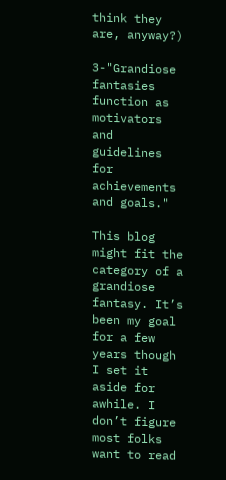think they are, anyway?)

3-"Grandiose fantasies function as motivators and guidelines for achievements and goals."

This blog might fit the category of a grandiose fantasy. It’s been my goal for a few years though I set it aside for awhile. I don’t figure most folks want to read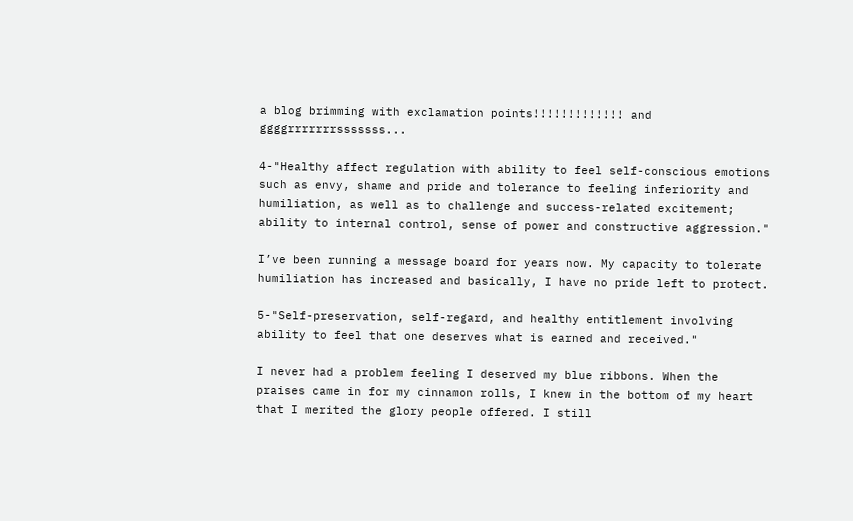a blog brimming with exclamation points!!!!!!!!!!!!! and ggggrrrrrrrsssssss...

4-"Healthy affect regulation with ability to feel self-conscious emotions such as envy, shame and pride and tolerance to feeling inferiority and humiliation, as well as to challenge and success-related excitement; ability to internal control, sense of power and constructive aggression."

I’ve been running a message board for years now. My capacity to tolerate humiliation has increased and basically, I have no pride left to protect.

5-"Self-preservation, self-regard, and healthy entitlement involving ability to feel that one deserves what is earned and received."

I never had a problem feeling I deserved my blue ribbons. When the praises came in for my cinnamon rolls, I knew in the bottom of my heart that I merited the glory people offered. I still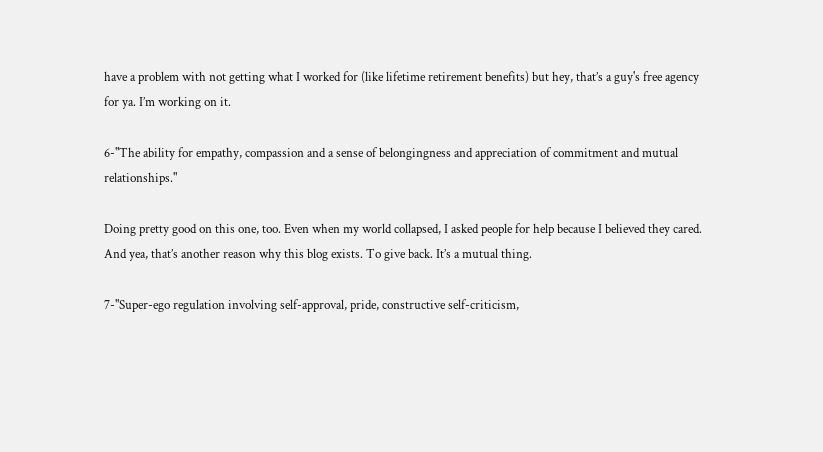have a problem with not getting what I worked for (like lifetime retirement benefits) but hey, that’s a guy's free agency for ya. I’m working on it.

6-"The ability for empathy, compassion and a sense of belongingness and appreciation of commitment and mutual relationships."

Doing pretty good on this one, too. Even when my world collapsed, I asked people for help because I believed they cared. And yea, that’s another reason why this blog exists. To give back. It’s a mutual thing.

7-"Super-ego regulation involving self-approval, pride, constructive self-criticism,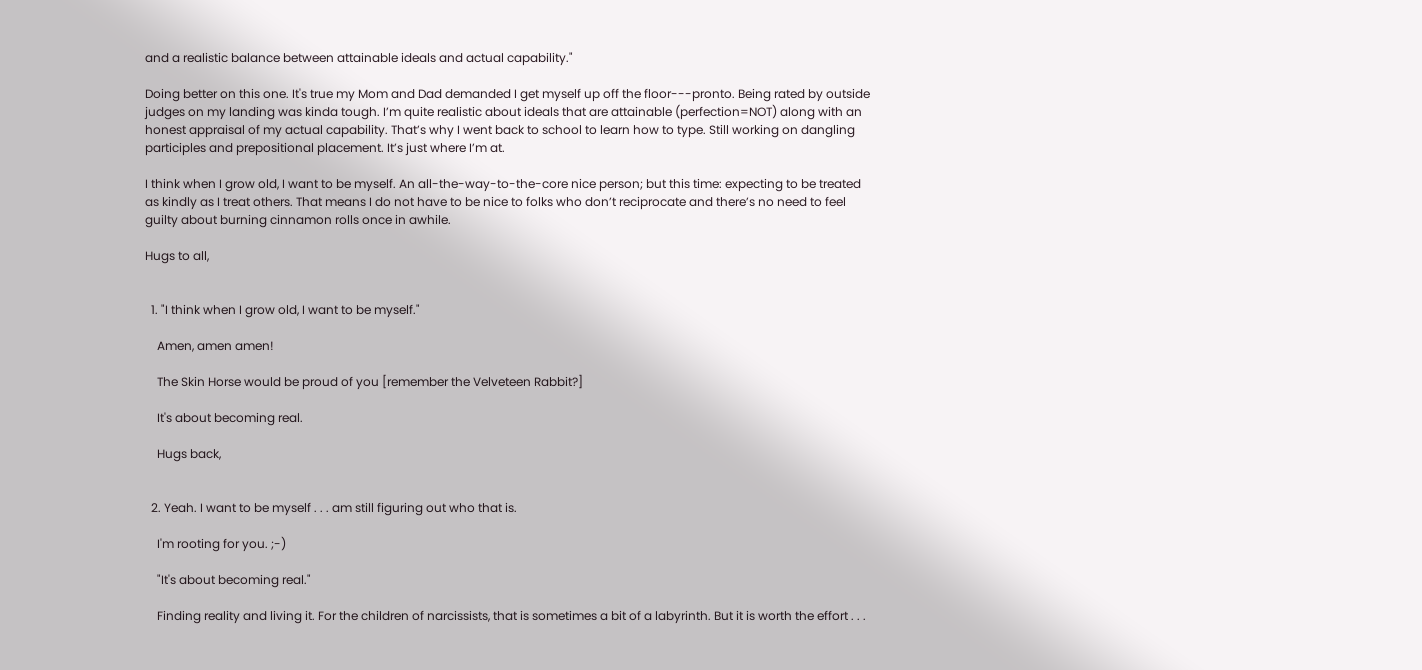and a realistic balance between attainable ideals and actual capability."

Doing better on this one. It's true my Mom and Dad demanded I get myself up off the floor---pronto. Being rated by outside judges on my landing was kinda tough. I’m quite realistic about ideals that are attainable (perfection=NOT) along with an honest appraisal of my actual capability. That’s why I went back to school to learn how to type. Still working on dangling participles and prepositional placement. It’s just where I’m at.

I think when I grow old, I want to be myself. An all-the-way-to-the-core nice person; but this time: expecting to be treated as kindly as I treat others. That means I do not have to be nice to folks who don’t reciprocate and there’s no need to feel guilty about burning cinnamon rolls once in awhile.

Hugs to all,


  1. "I think when I grow old, I want to be myself."

    Amen, amen amen!

    The Skin Horse would be proud of you [remember the Velveteen Rabbit?]

    It's about becoming real.

    Hugs back,


  2. Yeah. I want to be myself . . . am still figuring out who that is.

    I'm rooting for you. ;-)

    "It's about becoming real."

    Finding reality and living it. For the children of narcissists, that is sometimes a bit of a labyrinth. But it is worth the effort . . .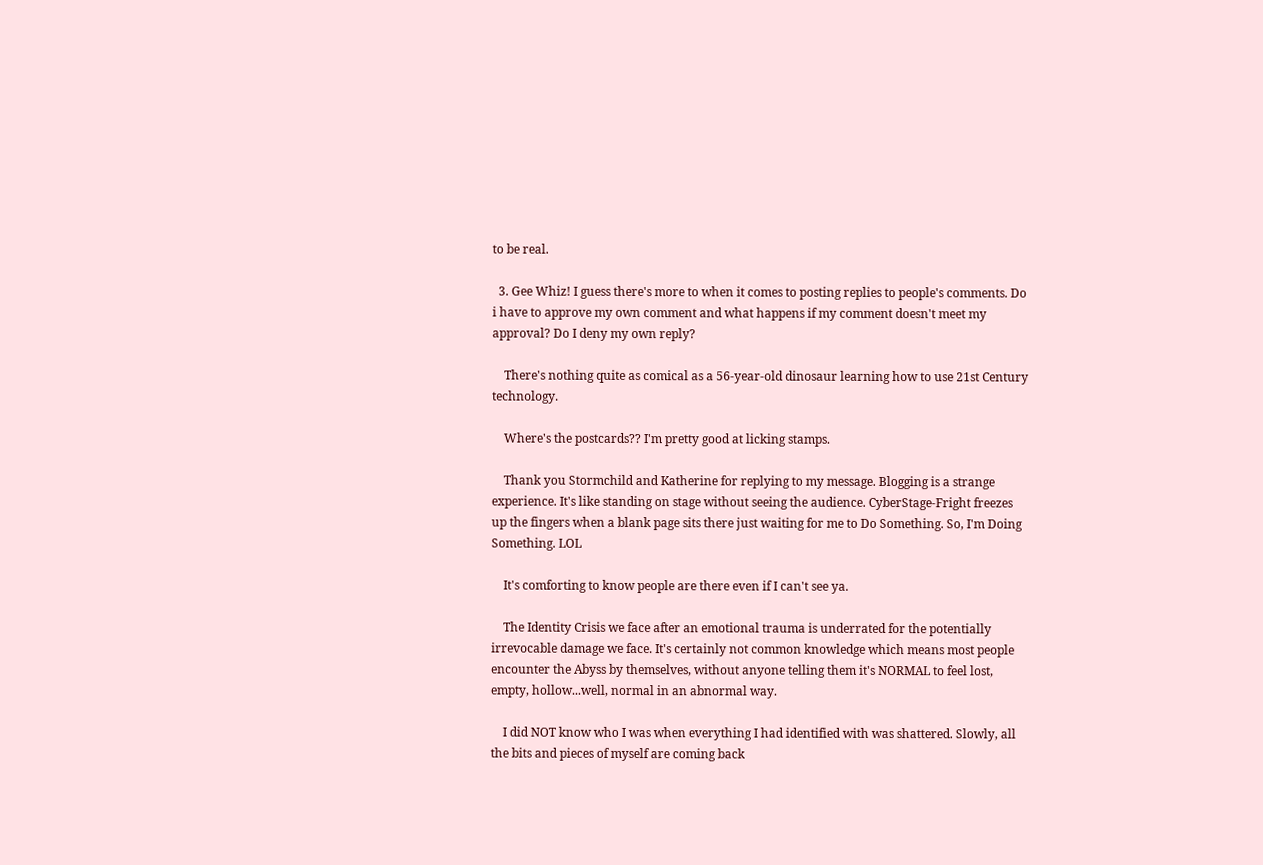to be real.

  3. Gee Whiz! I guess there's more to when it comes to posting replies to people's comments. Do i have to approve my own comment and what happens if my comment doesn't meet my approval? Do I deny my own reply?

    There's nothing quite as comical as a 56-year-old dinosaur learning how to use 21st Century technology.

    Where's the postcards?? I'm pretty good at licking stamps.

    Thank you Stormchild and Katherine for replying to my message. Blogging is a strange experience. It's like standing on stage without seeing the audience. CyberStage-Fright freezes up the fingers when a blank page sits there just waiting for me to Do Something. So, I'm Doing Something. LOL

    It's comforting to know people are there even if I can't see ya.

    The Identity Crisis we face after an emotional trauma is underrated for the potentially irrevocable damage we face. It's certainly not common knowledge which means most people encounter the Abyss by themselves, without anyone telling them it's NORMAL to feel lost, empty, hollow...well, normal in an abnormal way.

    I did NOT know who I was when everything I had identified with was shattered. Slowly, all the bits and pieces of myself are coming back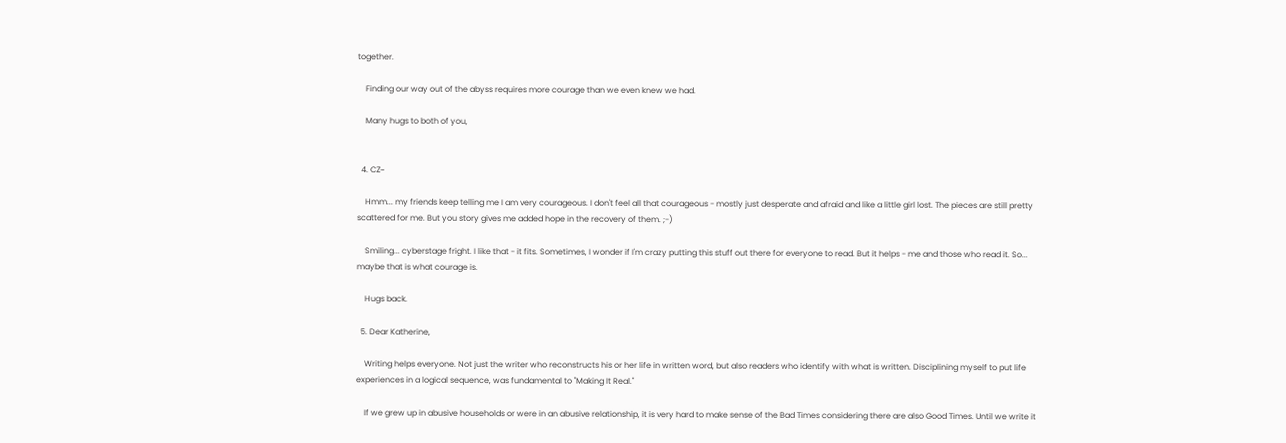together.

    Finding our way out of the abyss requires more courage than we even knew we had.

    Many hugs to both of you,


  4. CZ~

    Hmm... my friends keep telling me I am very courageous. I don't feel all that courageous - mostly just desperate and afraid and like a little girl lost. The pieces are still pretty scattered for me. But you story gives me added hope in the recovery of them. ;-)

    Smiling... cyberstage fright. I like that - it fits. Sometimes, I wonder if I'm crazy putting this stuff out there for everyone to read. But it helps - me and those who read it. So... maybe that is what courage is.

    Hugs back.

  5. Dear Katherine,

    Writing helps everyone. Not just the writer who reconstructs his or her life in written word, but also readers who identify with what is written. Disciplining myself to put life experiences in a logical sequence, was fundamental to "Making It Real."

    If we grew up in abusive households or were in an abusive relationship, it is very hard to make sense of the Bad Times considering there are also Good Times. Until we write it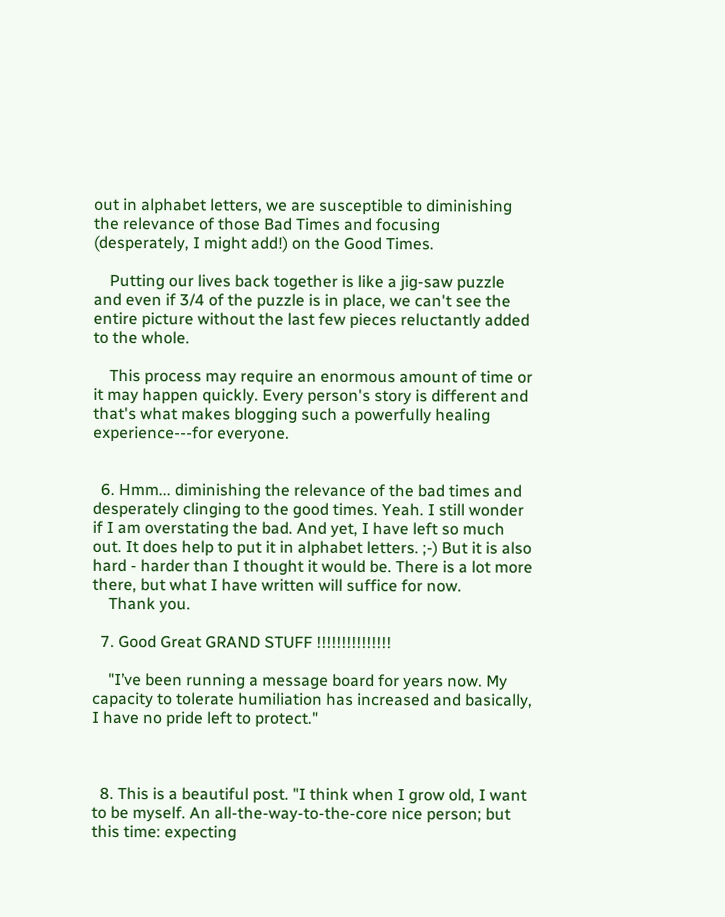out in alphabet letters, we are susceptible to diminishing the relevance of those Bad Times and focusing (desperately, I might add!) on the Good Times.

    Putting our lives back together is like a jig-saw puzzle and even if 3/4 of the puzzle is in place, we can't see the entire picture without the last few pieces reluctantly added to the whole.

    This process may require an enormous amount of time or it may happen quickly. Every person's story is different and that's what makes blogging such a powerfully healing experience---for everyone.


  6. Hmm... diminishing the relevance of the bad times and desperately clinging to the good times. Yeah. I still wonder if I am overstating the bad. And yet, I have left so much out. It does help to put it in alphabet letters. ;-) But it is also hard - harder than I thought it would be. There is a lot more there, but what I have written will suffice for now.
    Thank you.

  7. Good Great GRAND STUFF !!!!!!!!!!!!!!!

    "I’ve been running a message board for years now. My capacity to tolerate humiliation has increased and basically, I have no pride left to protect."



  8. This is a beautiful post. "I think when I grow old, I want to be myself. An all-the-way-to-the-core nice person; but this time: expecting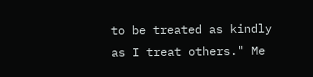to be treated as kindly as I treat others." Me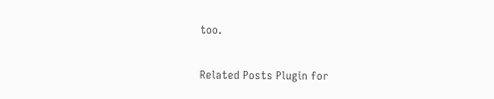too.


Related Posts Plugin for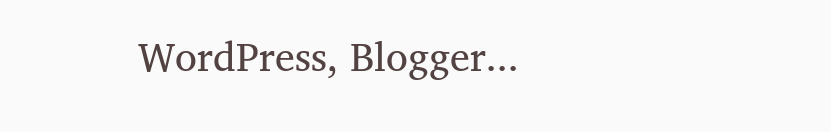WordPress, Blogger...